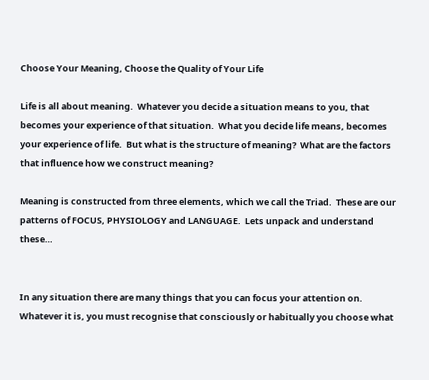Choose Your Meaning, Choose the Quality of Your Life

Life is all about meaning.  Whatever you decide a situation means to you, that becomes your experience of that situation.  What you decide life means, becomes your experience of life.  But what is the structure of meaning?  What are the factors that influence how we construct meaning?

Meaning is constructed from three elements, which we call the Triad.  These are our patterns of FOCUS, PHYSIOLOGY and LANGUAGE.  Lets unpack and understand these…


In any situation there are many things that you can focus your attention on.  Whatever it is, you must recognise that consciously or habitually you choose what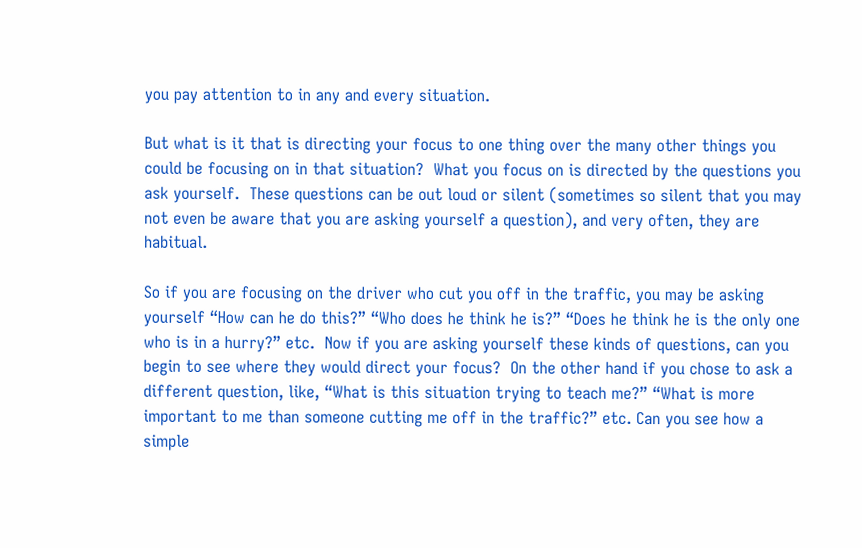you pay attention to in any and every situation.

But what is it that is directing your focus to one thing over the many other things you could be focusing on in that situation?  What you focus on is directed by the questions you ask yourself.  These questions can be out loud or silent (sometimes so silent that you may not even be aware that you are asking yourself a question), and very often, they are habitual.

So if you are focusing on the driver who cut you off in the traffic, you may be asking yourself “How can he do this?” “Who does he think he is?” “Does he think he is the only one who is in a hurry?” etc.  Now if you are asking yourself these kinds of questions, can you begin to see where they would direct your focus?  On the other hand if you chose to ask a different question, like, “What is this situation trying to teach me?” “What is more important to me than someone cutting me off in the traffic?” etc. Can you see how a simple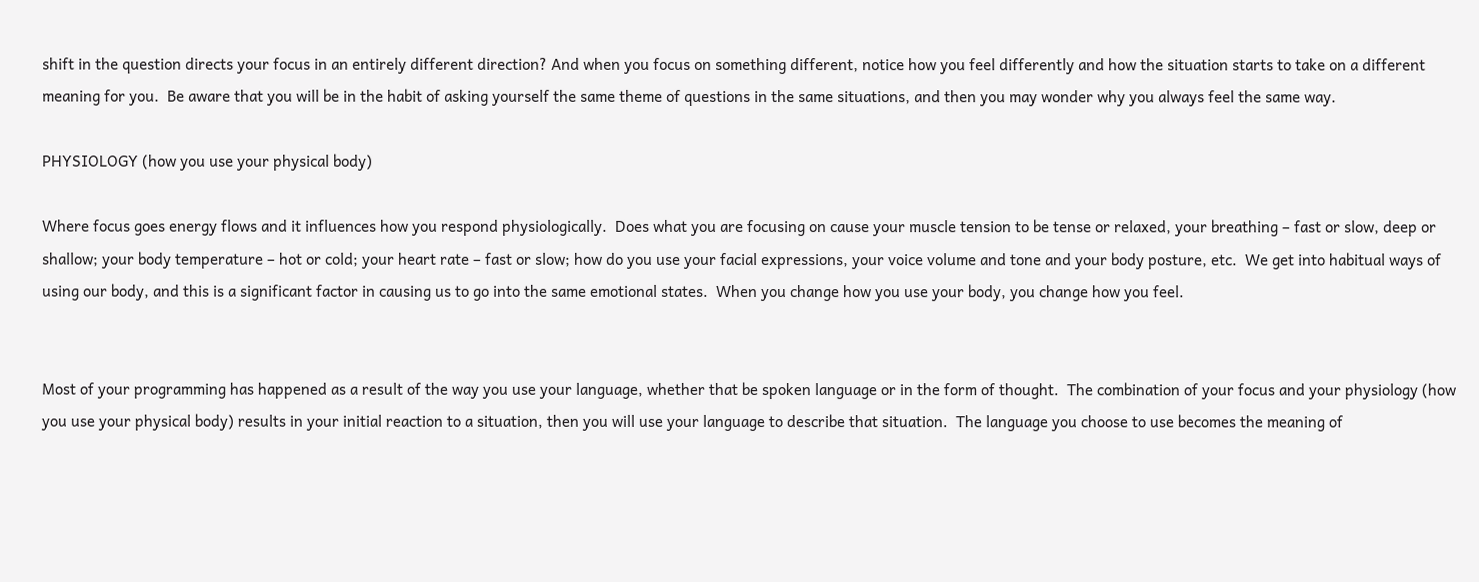shift in the question directs your focus in an entirely different direction? And when you focus on something different, notice how you feel differently and how the situation starts to take on a different meaning for you.  Be aware that you will be in the habit of asking yourself the same theme of questions in the same situations, and then you may wonder why you always feel the same way.

PHYSIOLOGY (how you use your physical body)

Where focus goes energy flows and it influences how you respond physiologically.  Does what you are focusing on cause your muscle tension to be tense or relaxed, your breathing – fast or slow, deep or shallow; your body temperature – hot or cold; your heart rate – fast or slow; how do you use your facial expressions, your voice volume and tone and your body posture, etc.  We get into habitual ways of using our body, and this is a significant factor in causing us to go into the same emotional states.  When you change how you use your body, you change how you feel.


Most of your programming has happened as a result of the way you use your language, whether that be spoken language or in the form of thought.  The combination of your focus and your physiology (how you use your physical body) results in your initial reaction to a situation, then you will use your language to describe that situation.  The language you choose to use becomes the meaning of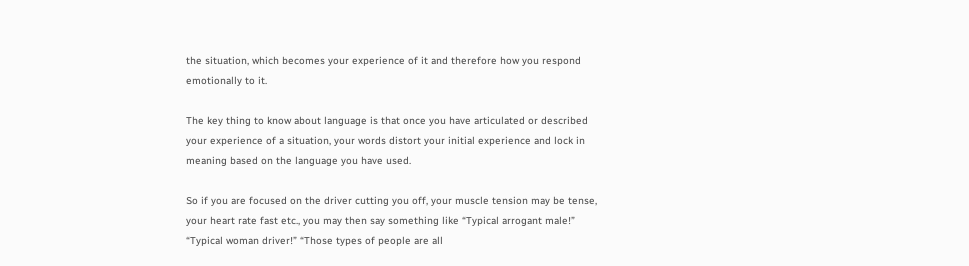the situation, which becomes your experience of it and therefore how you respond emotionally to it.

The key thing to know about language is that once you have articulated or described your experience of a situation, your words distort your initial experience and lock in meaning based on the language you have used.

So if you are focused on the driver cutting you off, your muscle tension may be tense, your heart rate fast etc., you may then say something like “Typical arrogant male!” “Typical woman driver!” “Those types of people are all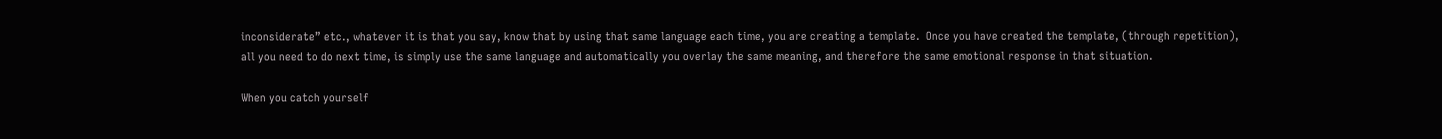inconsiderate” etc., whatever it is that you say, know that by using that same language each time, you are creating a template.  Once you have created the template, (through repetition), all you need to do next time, is simply use the same language and automatically you overlay the same meaning, and therefore the same emotional response in that situation.

When you catch yourself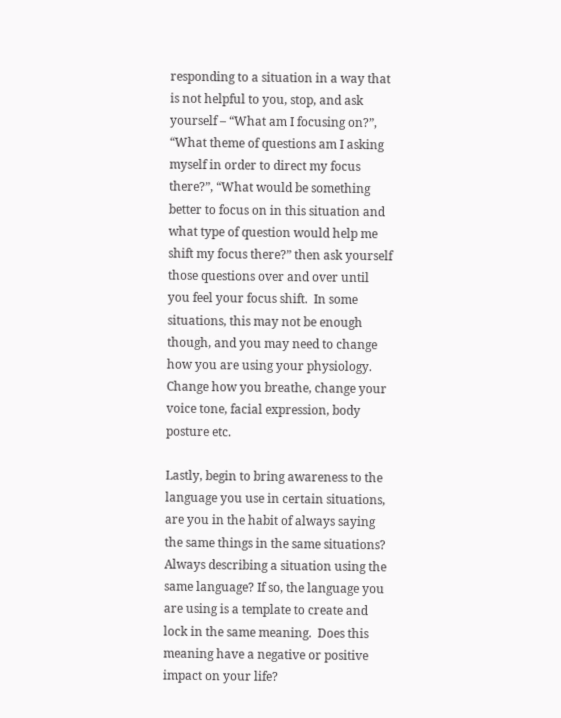responding to a situation in a way that is not helpful to you, stop, and ask yourself – “What am I focusing on?”, “What theme of questions am I asking myself in order to direct my focus there?”, “What would be something better to focus on in this situation and what type of question would help me shift my focus there?” then ask yourself those questions over and over until you feel your focus shift.  In some situations, this may not be enough though, and you may need to change how you are using your physiology.  Change how you breathe, change your voice tone, facial expression, body posture etc.

Lastly, begin to bring awareness to the language you use in certain situations, are you in the habit of always saying the same things in the same situations?  Always describing a situation using the same language? If so, the language you are using is a template to create and lock in the same meaning.  Does this meaning have a negative or positive impact on your life?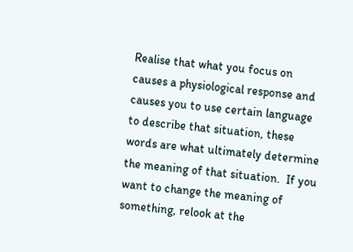Realise that what you focus on causes a physiological response and causes you to use certain language to describe that situation, these words are what ultimately determine the meaning of that situation.  If you want to change the meaning of something, relook at the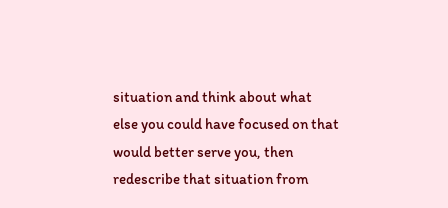situation and think about what else you could have focused on that would better serve you, then redescribe that situation from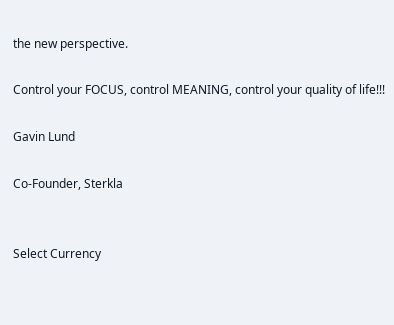the new perspective.

Control your FOCUS, control MEANING, control your quality of life!!!

Gavin Lund

Co-Founder, Sterkla


Select Currency